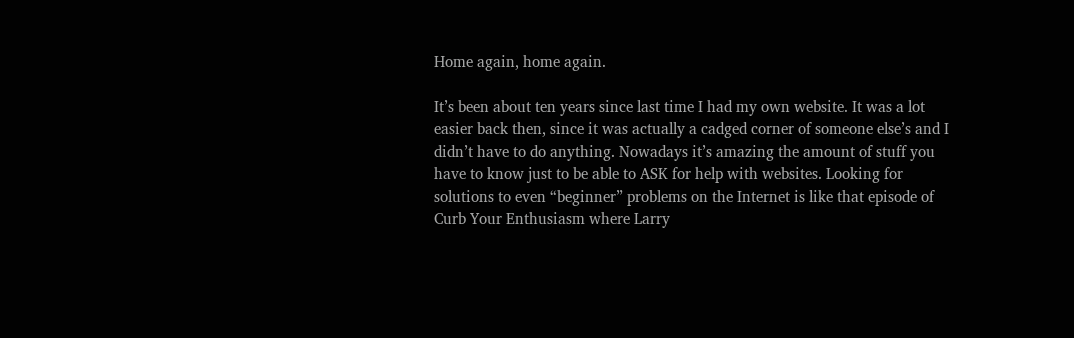Home again, home again.

It’s been about ten years since last time I had my own website. It was a lot easier back then, since it was actually a cadged corner of someone else’s and I didn’t have to do anything. Nowadays it’s amazing the amount of stuff you have to know just to be able to ASK for help with websites. Looking for solutions to even “beginner” problems on the Internet is like that episode of Curb Your Enthusiasm where Larry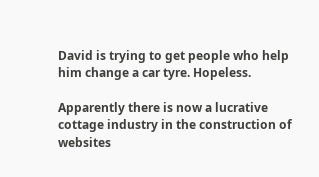David is trying to get people who help him change a car tyre. Hopeless.

Apparently there is now a lucrative cottage industry in the construction of websites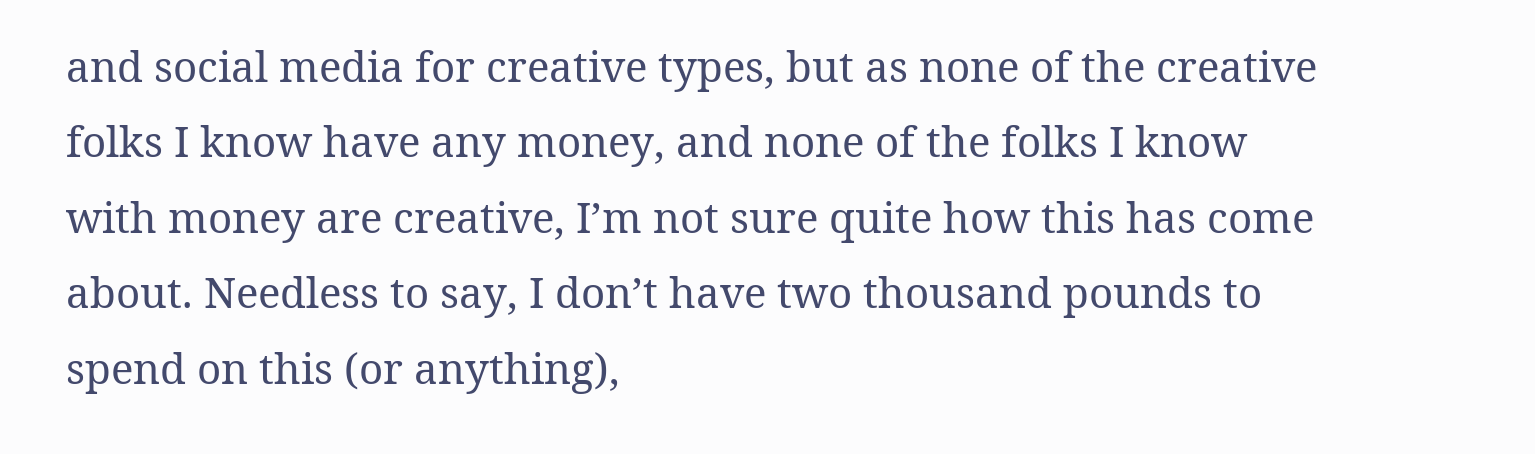and social media for creative types, but as none of the creative folks I know have any money, and none of the folks I know with money are creative, I’m not sure quite how this has come about. Needless to say, I don’t have two thousand pounds to spend on this (or anything),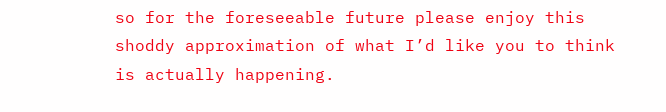so for the foreseeable future please enjoy this shoddy approximation of what I’d like you to think is actually happening.